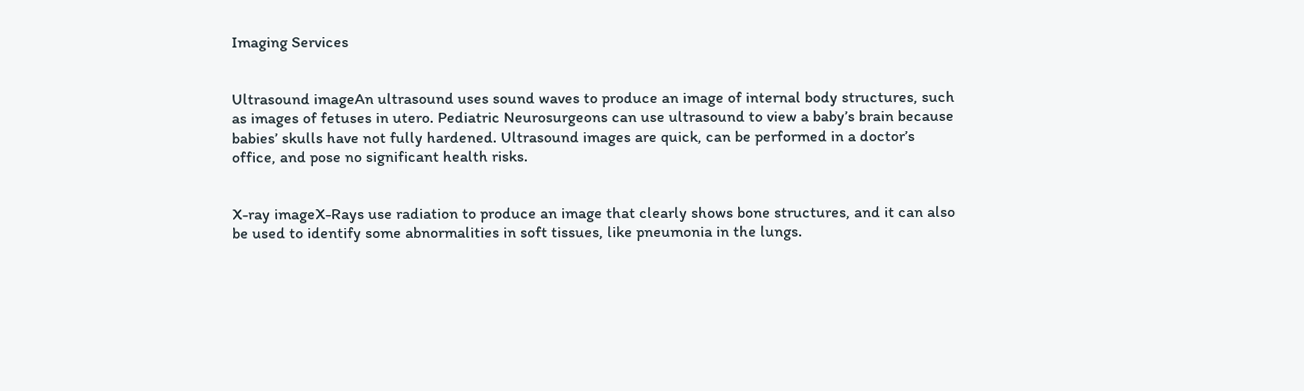Imaging Services


Ultrasound imageAn ultrasound uses sound waves to produce an image of internal body structures, such as images of fetuses in utero. Pediatric Neurosurgeons can use ultrasound to view a baby’s brain because babies’ skulls have not fully hardened. Ultrasound images are quick, can be performed in a doctor’s office, and pose no significant health risks.


X-ray imageX-Rays use radiation to produce an image that clearly shows bone structures, and it can also be used to identify some abnormalities in soft tissues, like pneumonia in the lungs.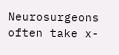Neurosurgeons often take x-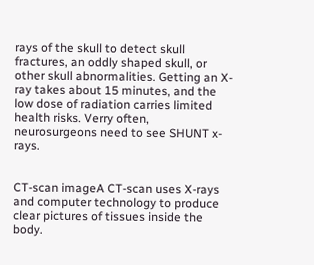rays of the skull to detect skull fractures, an oddly shaped skull, or other skull abnormalities. Getting an X-ray takes about 15 minutes, and the low dose of radiation carries limited health risks. Verry often, neurosurgeons need to see SHUNT x-rays.


CT-scan imageA CT-scan uses X-rays and computer technology to produce clear pictures of tissues inside the body.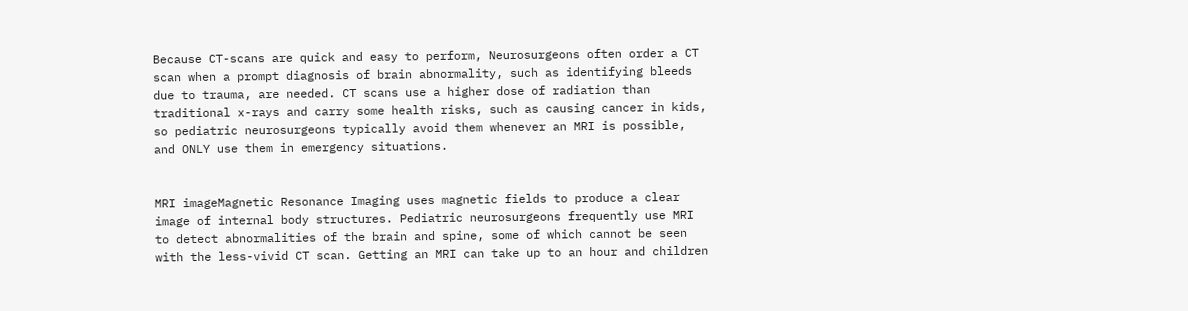Because CT-scans are quick and easy to perform, Neurosurgeons often order a CT scan when a prompt diagnosis of brain abnormality, such as identifying bleeds due to trauma, are needed. CT scans use a higher dose of radiation than traditional x-rays and carry some health risks, such as causing cancer in kids, so pediatric neurosurgeons typically avoid them whenever an MRI is possible, and ONLY use them in emergency situations.


MRI imageMagnetic Resonance Imaging uses magnetic fields to produce a clear image of internal body structures. Pediatric neurosurgeons frequently use MRI to detect abnormalities of the brain and spine, some of which cannot be seen with the less-vivid CT scan. Getting an MRI can take up to an hour and children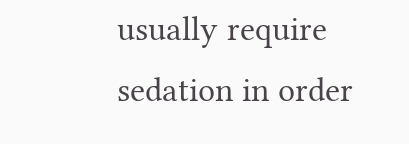usually require sedation in order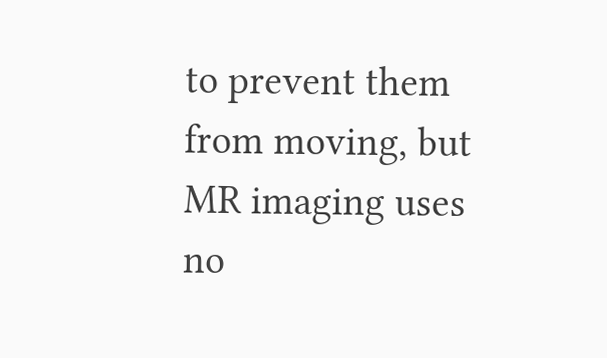to prevent them from moving, but MR imaging uses no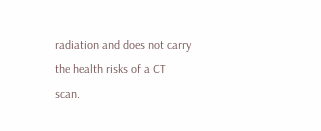radiation and does not carry the health risks of a CT scan.